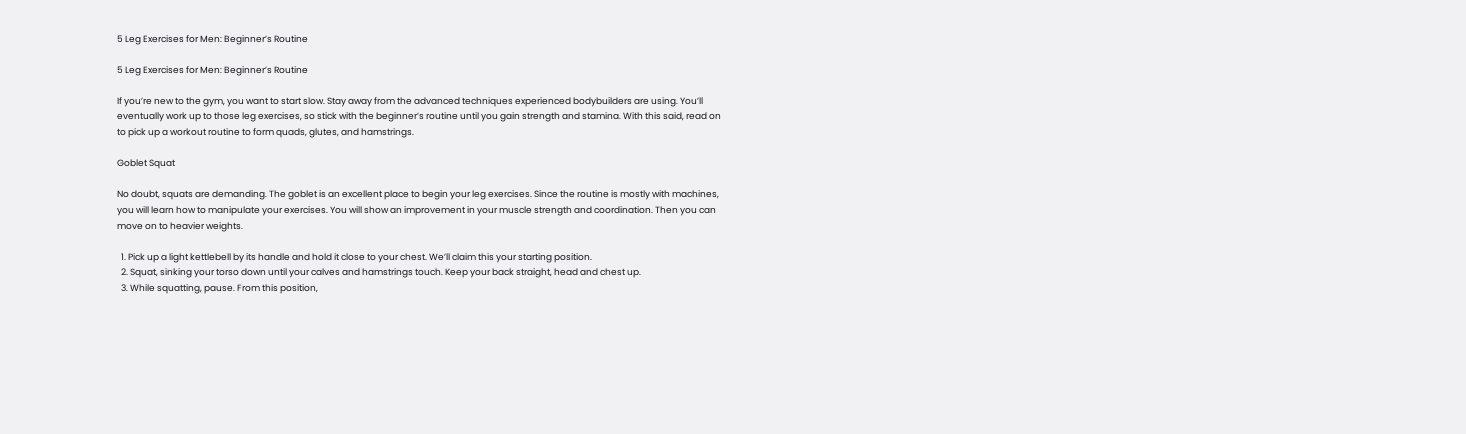5 Leg Exercises for Men: Beginner’s Routine

5 Leg Exercises for Men: Beginner’s Routine

If you’re new to the gym, you want to start slow. Stay away from the advanced techniques experienced bodybuilders are using. You’ll eventually work up to those leg exercises, so stick with the beginner’s routine until you gain strength and stamina. With this said, read on to pick up a workout routine to form quads, glutes, and hamstrings.

Goblet Squat

No doubt, squats are demanding. The goblet is an excellent place to begin your leg exercises. Since the routine is mostly with machines, you will learn how to manipulate your exercises. You will show an improvement in your muscle strength and coordination. Then you can move on to heavier weights.

  1. Pick up a light kettlebell by its handle and hold it close to your chest. We’ll claim this your starting position.
  2. Squat, sinking your torso down until your calves and hamstrings touch. Keep your back straight, head and chest up.
  3. While squatting, pause. From this position,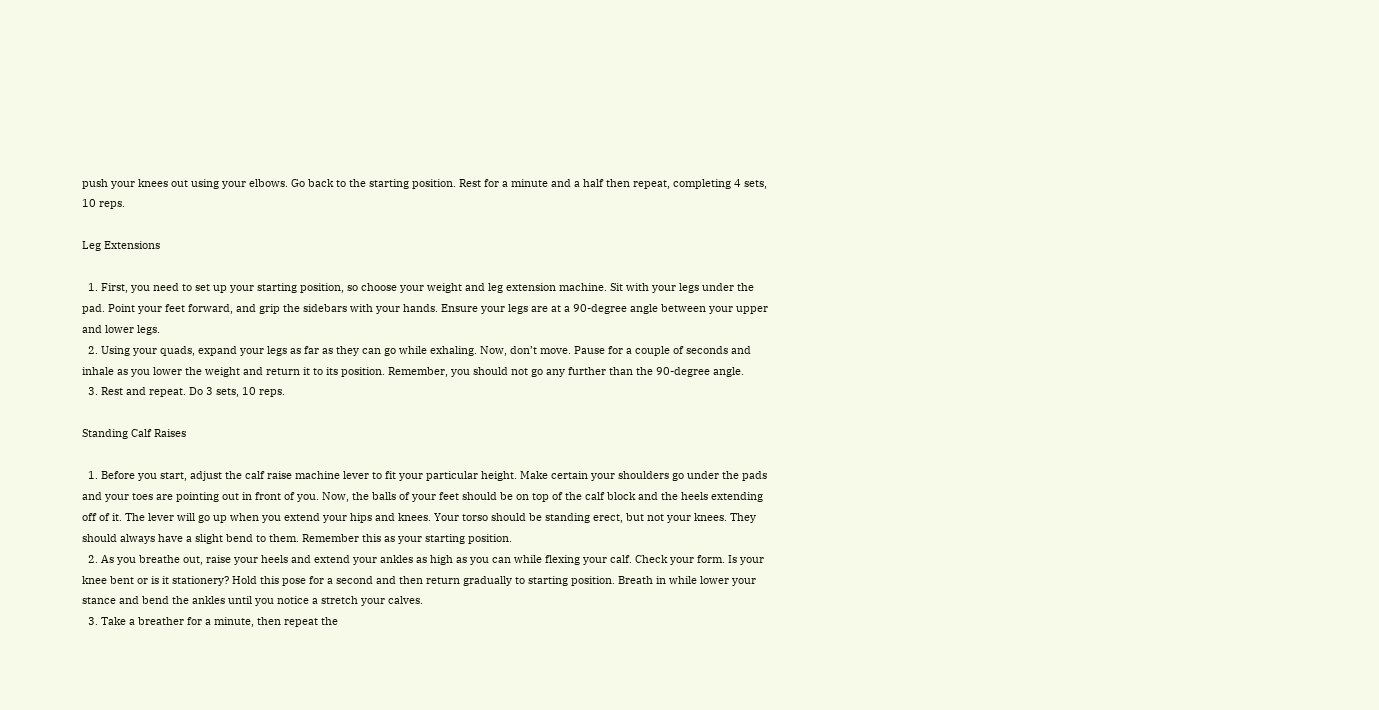push your knees out using your elbows. Go back to the starting position. Rest for a minute and a half then repeat, completing 4 sets, 10 reps.

Leg Extensions

  1. First, you need to set up your starting position, so choose your weight and leg extension machine. Sit with your legs under the pad. Point your feet forward, and grip the sidebars with your hands. Ensure your legs are at a 90-degree angle between your upper and lower legs.
  2. Using your quads, expand your legs as far as they can go while exhaling. Now, don’t move. Pause for a couple of seconds and inhale as you lower the weight and return it to its position. Remember, you should not go any further than the 90-degree angle.
  3. Rest and repeat. Do 3 sets, 10 reps.

Standing Calf Raises

  1. Before you start, adjust the calf raise machine lever to fit your particular height. Make certain your shoulders go under the pads and your toes are pointing out in front of you. Now, the balls of your feet should be on top of the calf block and the heels extending off of it. The lever will go up when you extend your hips and knees. Your torso should be standing erect, but not your knees. They should always have a slight bend to them. Remember this as your starting position.
  2. As you breathe out, raise your heels and extend your ankles as high as you can while flexing your calf. Check your form. Is your knee bent or is it stationery? Hold this pose for a second and then return gradually to starting position. Breath in while lower your stance and bend the ankles until you notice a stretch your calves.
  3. Take a breather for a minute, then repeat the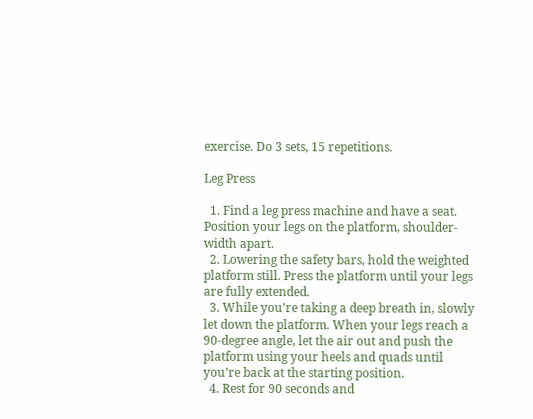exercise. Do 3 sets, 15 repetitions.

Leg Press

  1. Find a leg press machine and have a seat. Position your legs on the platform, shoulder-width apart.
  2. Lowering the safety bars, hold the weighted platform still. Press the platform until your legs are fully extended.
  3. While you’re taking a deep breath in, slowly let down the platform. When your legs reach a 90-degree angle, let the air out and push the platform using your heels and quads until you’re back at the starting position.
  4. Rest for 90 seconds and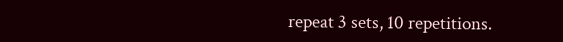repeat 3 sets, 10 repetitions.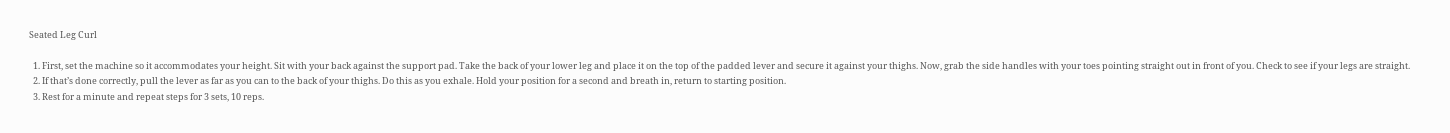Seated Leg Curl

  1. First, set the machine so it accommodates your height. Sit with your back against the support pad. Take the back of your lower leg and place it on the top of the padded lever and secure it against your thighs. Now, grab the side handles with your toes pointing straight out in front of you. Check to see if your legs are straight.
  2. If that’s done correctly, pull the lever as far as you can to the back of your thighs. Do this as you exhale. Hold your position for a second and breath in, return to starting position.
  3. Rest for a minute and repeat steps for 3 sets, 10 reps.